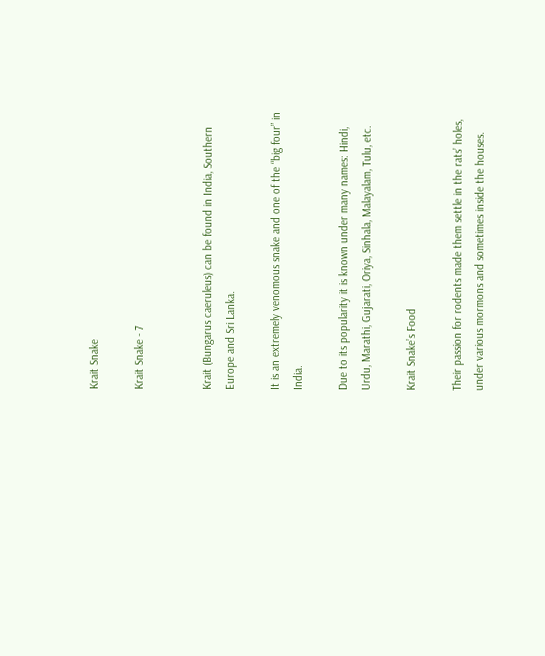Krait Snake

Krait Snake - 7


Krait (Bungarus caeruleus) can be found in India, Southern Europe and Sri Lanka.

It is an extremely venomous snake and one of the “big four” in India.

Due to its popularity it is known under many names: Hindi, Urdu, Marathi, Gujarati, Oriya, Sinhala, Malayalam, Tulu, etc.

Krait Snake’s Food

Their passion for rodents made them settle in the rats’ holes, under various mormons and sometimes inside the houses.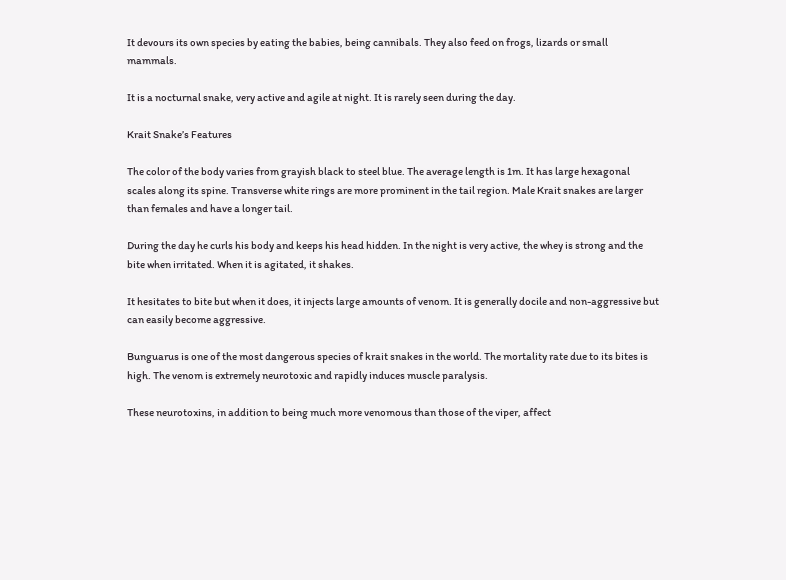It devours its own species by eating the babies, being cannibals. They also feed on frogs, lizards or small mammals.

It is a nocturnal snake, very active and agile at night. It is rarely seen during the day.

Krait Snake’s Features

The color of the body varies from grayish black to steel blue. The average length is 1m. It has large hexagonal scales along its spine. Transverse white rings are more prominent in the tail region. Male Krait snakes are larger than females and have a longer tail.

During the day he curls his body and keeps his head hidden. In the night is very active, the whey is strong and the bite when irritated. When it is agitated, it shakes.

It hesitates to bite but when it does, it injects large amounts of venom. It is generally docile and non-aggressive but can easily become aggressive.

Bunguarus is one of the most dangerous species of krait snakes in the world. The mortality rate due to its bites is high. The venom is extremely neurotoxic and rapidly induces muscle paralysis.

These neurotoxins, in addition to being much more venomous than those of the viper, affect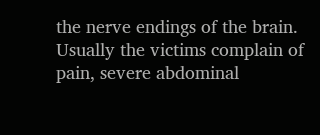the nerve endings of the brain. Usually the victims complain of pain, severe abdominal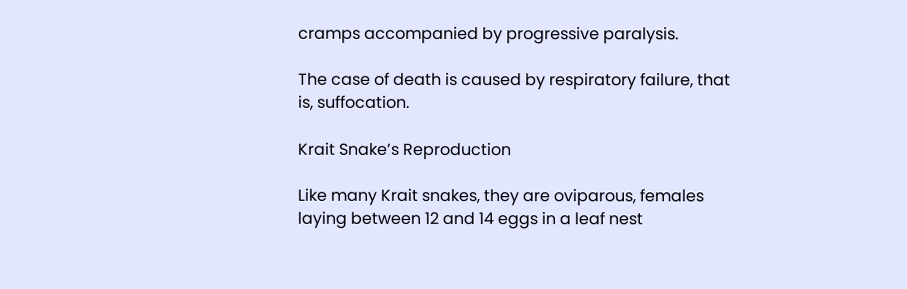cramps accompanied by progressive paralysis.

The case of death is caused by respiratory failure, that is, suffocation.

Krait Snake’s Reproduction

Like many Krait snakes, they are oviparous, females laying between 12 and 14 eggs in a leaf nest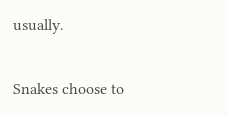usually.

Snakes choose to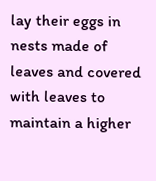lay their eggs in nests made of leaves and covered with leaves to maintain a higher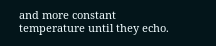and more constant temperature until they echo.